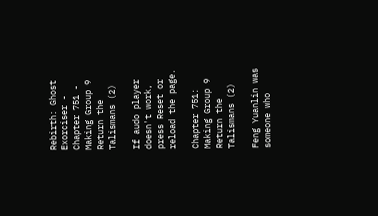Rebirth: Ghost Exorciser - Chapter 751 - Making Group 9 Return the Talismans (2)

If audo player doesn't work, press Reset or reload the page.

Chapter 751: Making Group 9 Return the Talismans (2)

Feng Yuanlin was someone who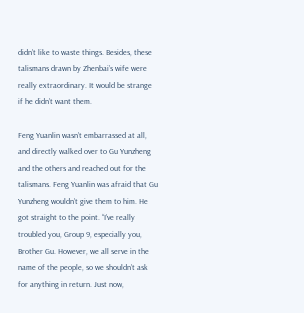didn’t like to waste things. Besides, these talismans drawn by Zhenbai’s wife were really extraordinary. It would be strange if he didn’t want them.

Feng Yuanlin wasn’t embarrassed at all, and directly walked over to Gu Yunzheng and the others and reached out for the talismans. Feng Yuanlin was afraid that Gu Yunzheng wouldn’t give them to him. He got straight to the point. “I’ve really troubled you, Group 9, especially you, Brother Gu. However, we all serve in the name of the people, so we shouldn’t ask for anything in return. Just now,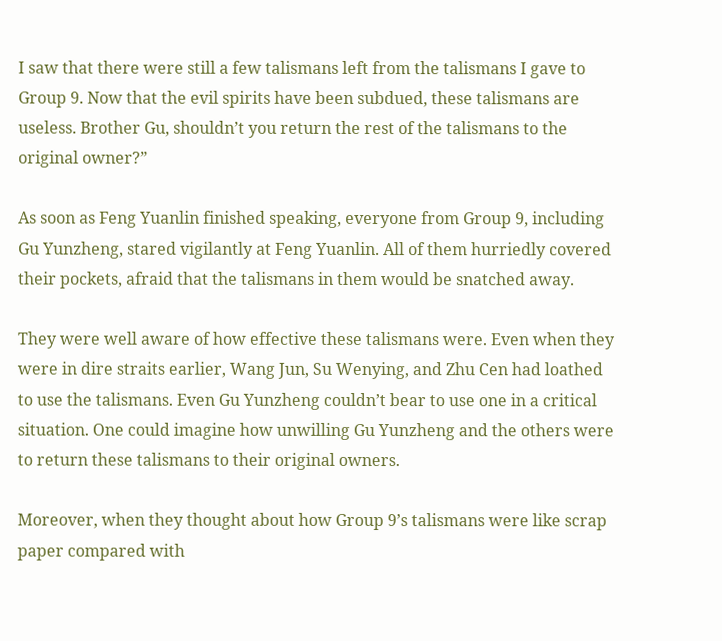I saw that there were still a few talismans left from the talismans I gave to Group 9. Now that the evil spirits have been subdued, these talismans are useless. Brother Gu, shouldn’t you return the rest of the talismans to the original owner?”

As soon as Feng Yuanlin finished speaking, everyone from Group 9, including Gu Yunzheng, stared vigilantly at Feng Yuanlin. All of them hurriedly covered their pockets, afraid that the talismans in them would be snatched away.

They were well aware of how effective these talismans were. Even when they were in dire straits earlier, Wang Jun, Su Wenying, and Zhu Cen had loathed to use the talismans. Even Gu Yunzheng couldn’t bear to use one in a critical situation. One could imagine how unwilling Gu Yunzheng and the others were to return these talismans to their original owners.

Moreover, when they thought about how Group 9’s talismans were like scrap paper compared with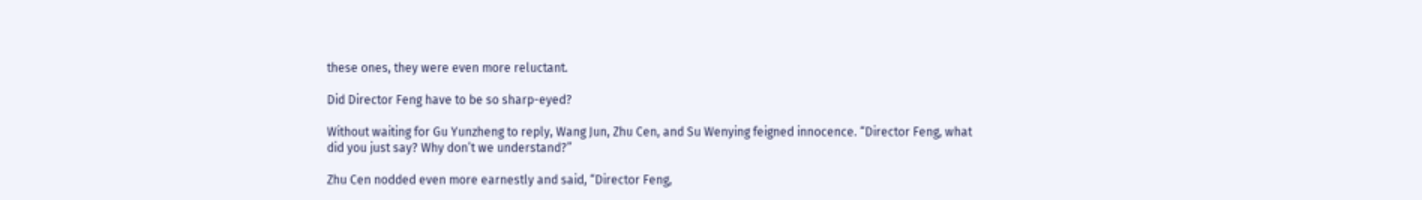these ones, they were even more reluctant.

Did Director Feng have to be so sharp-eyed?

Without waiting for Gu Yunzheng to reply, Wang Jun, Zhu Cen, and Su Wenying feigned innocence. “Director Feng, what did you just say? Why don’t we understand?”

Zhu Cen nodded even more earnestly and said, “Director Feng,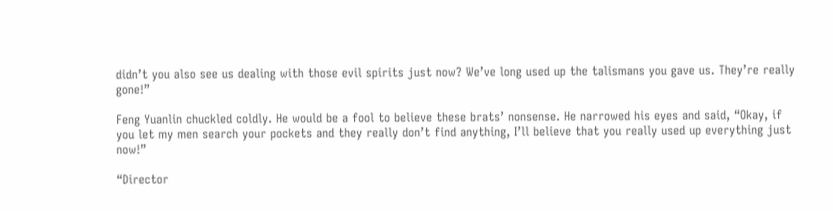didn’t you also see us dealing with those evil spirits just now? We’ve long used up the talismans you gave us. They’re really gone!”

Feng Yuanlin chuckled coldly. He would be a fool to believe these brats’ nonsense. He narrowed his eyes and said, “Okay, if you let my men search your pockets and they really don’t find anything, I’ll believe that you really used up everything just now!”

“Director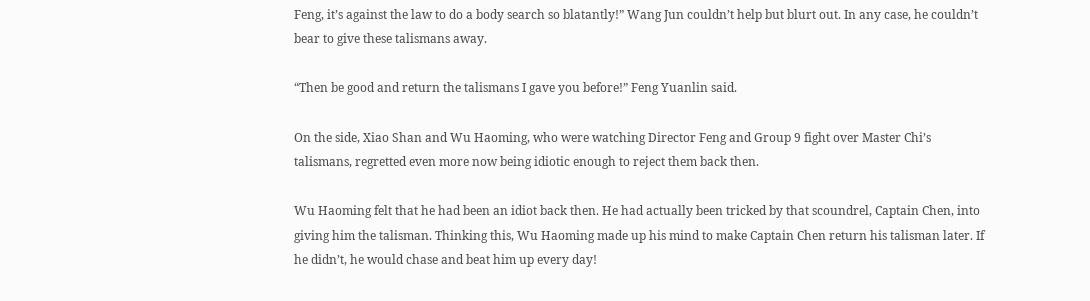Feng, it’s against the law to do a body search so blatantly!” Wang Jun couldn’t help but blurt out. In any case, he couldn’t bear to give these talismans away.

“Then be good and return the talismans I gave you before!” Feng Yuanlin said.

On the side, Xiao Shan and Wu Haoming, who were watching Director Feng and Group 9 fight over Master Chi’s talismans, regretted even more now being idiotic enough to reject them back then.

Wu Haoming felt that he had been an idiot back then. He had actually been tricked by that scoundrel, Captain Chen, into giving him the talisman. Thinking this, Wu Haoming made up his mind to make Captain Chen return his talisman later. If he didn’t, he would chase and beat him up every day!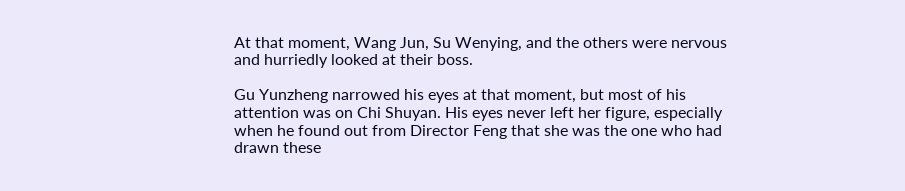At that moment, Wang Jun, Su Wenying, and the others were nervous and hurriedly looked at their boss.

Gu Yunzheng narrowed his eyes at that moment, but most of his attention was on Chi Shuyan. His eyes never left her figure, especially when he found out from Director Feng that she was the one who had drawn these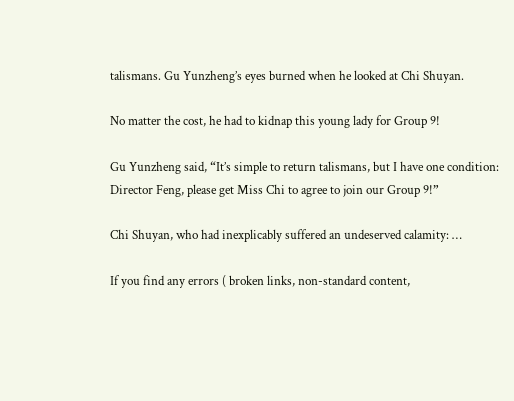talismans. Gu Yunzheng’s eyes burned when he looked at Chi Shuyan.

No matter the cost, he had to kidnap this young lady for Group 9!

Gu Yunzheng said, “It’s simple to return talismans, but I have one condition: Director Feng, please get Miss Chi to agree to join our Group 9!”

Chi Shuyan, who had inexplicably suffered an undeserved calamity: …

If you find any errors ( broken links, non-standard content,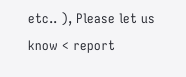etc.. ), Please let us know < report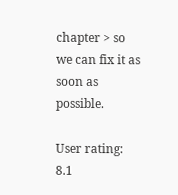chapter > so we can fix it as soon as possible.

User rating: 8.1